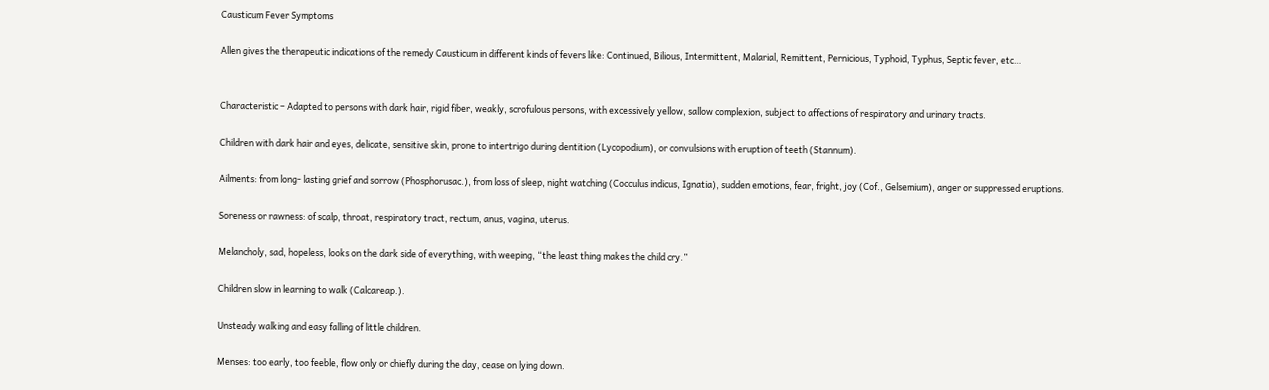Causticum Fever Symptoms

Allen gives the therapeutic indications of the remedy Causticum in different kinds of fevers like: Continued, Bilious, Intermittent, Malarial, Remittent, Pernicious, Typhoid, Typhus, Septic fever, etc…


Characteristic – Adapted to persons with dark hair, rigid fiber, weakly, scrofulous persons, with excessively yellow, sallow complexion, subject to affections of respiratory and urinary tracts.

Children with dark hair and eyes, delicate, sensitive skin, prone to intertrigo during dentition (Lycopodium), or convulsions with eruption of teeth (Stannum).

Ailments: from long- lasting grief and sorrow (Phosphorusac.), from loss of sleep, night watching (Cocculus indicus, Ignatia), sudden emotions, fear, fright, joy (Cof., Gelsemium), anger or suppressed eruptions.

Soreness or rawness: of scalp, throat, respiratory tract, rectum, anus, vagina, uterus.

Melancholy, sad, hopeless, looks on the dark side of everything, with weeping, “the least thing makes the child cry.”

Children slow in learning to walk (Calcareap.).

Unsteady walking and easy falling of little children.

Menses: too early, too feeble, flow only or chiefly during the day, cease on lying down.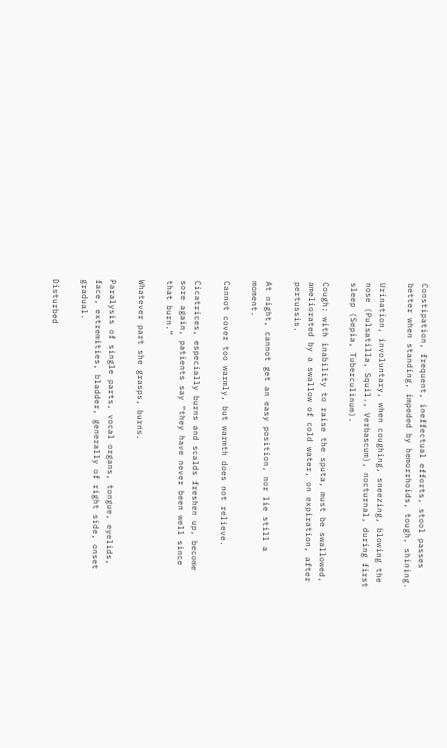Constipation, frequent, ineffectual efforts, stool passes better when standing, impeded by hemorrhoids, tough, shining.

Urination, involuntary, when coughing, sneezing, blowing the nose (Pulsatilla, Squil., Verbascum), nocturnal, during first sleep (Sepia, Tuberculinum).

Cough: with inability to raise the sputa, must be swallowed, ameliorated by a swallow of cold water, on expiration, after pertussis.

At night, cannot get an easy position, nor lie still a moment.

Cannot cover too warmly, but warmth does not relieve.

Cicatrices, especially burns and scalds freshen up, become sore again, patients say “they have never been well since that burn.”

Whatever part she grasps, burns.

Paralysis of single parts, vocal organs, tongue, eyelids, face, extremities, bladder, generally of right side, onset gradual.

Disturbed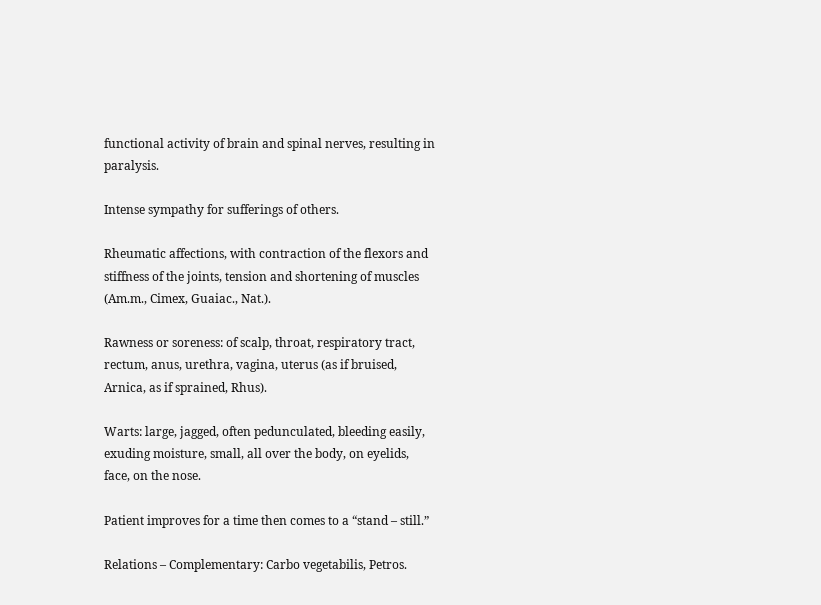functional activity of brain and spinal nerves, resulting in paralysis.

Intense sympathy for sufferings of others.

Rheumatic affections, with contraction of the flexors and stiffness of the joints, tension and shortening of muscles (Am.m., Cimex, Guaiac., Nat.).

Rawness or soreness: of scalp, throat, respiratory tract, rectum, anus, urethra, vagina, uterus (as if bruised, Arnica, as if sprained, Rhus).

Warts: large, jagged, often pedunculated, bleeding easily, exuding moisture, small, all over the body, on eyelids, face, on the nose.

Patient improves for a time then comes to a “stand – still.”

Relations – Complementary: Carbo vegetabilis, Petros.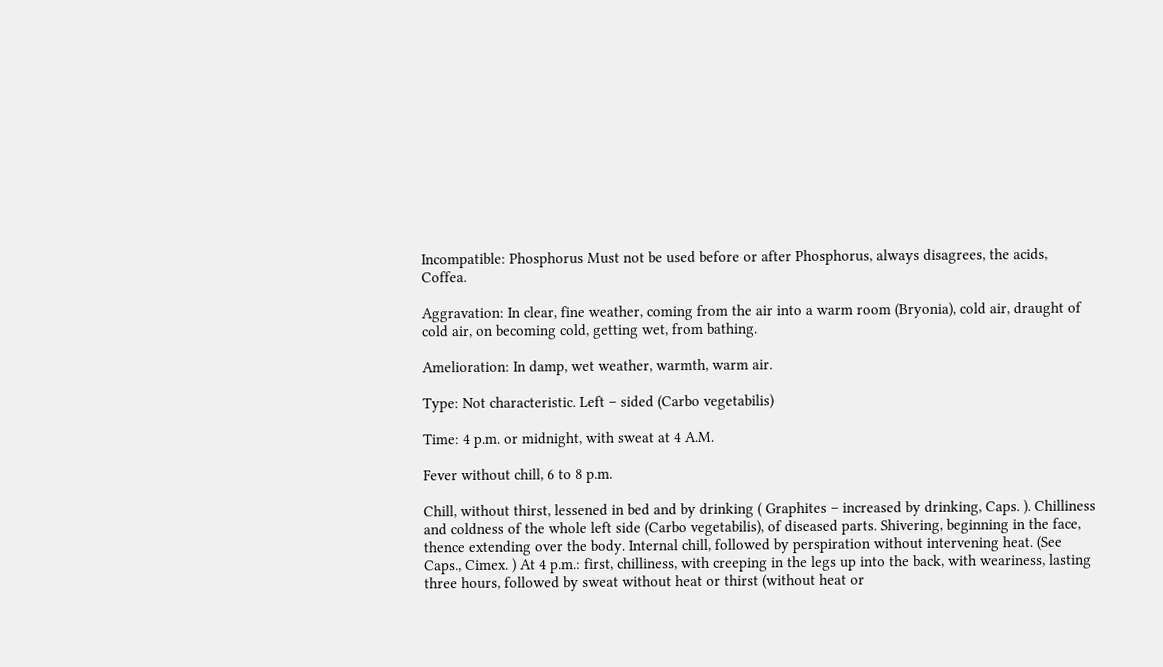Incompatible: Phosphorus Must not be used before or after Phosphorus, always disagrees, the acids, Coffea.

Aggravation: In clear, fine weather, coming from the air into a warm room (Bryonia), cold air, draught of cold air, on becoming cold, getting wet, from bathing.

Amelioration: In damp, wet weather, warmth, warm air.

Type: Not characteristic. Left – sided (Carbo vegetabilis)

Time: 4 p.m. or midnight, with sweat at 4 A.M.

Fever without chill, 6 to 8 p.m.

Chill, without thirst, lessened in bed and by drinking ( Graphites – increased by drinking, Caps. ). Chilliness and coldness of the whole left side (Carbo vegetabilis), of diseased parts. Shivering, beginning in the face, thence extending over the body. Internal chill, followed by perspiration without intervening heat. (See Caps., Cimex. ) At 4 p.m.: first, chilliness, with creeping in the legs up into the back, with weariness, lasting three hours, followed by sweat without heat or thirst (without heat or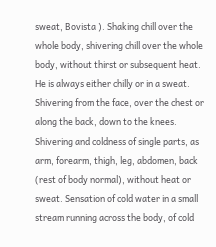sweat, Bovista ). Shaking chill over the whole body, shivering chill over the whole body, without thirst or subsequent heat. He is always either chilly or in a sweat. Shivering from the face, over the chest or along the back, down to the knees. Shivering and coldness of single parts, as arm, forearm, thigh, leg, abdomen, back (rest of body normal), without heat or sweat. Sensation of cold water in a small stream running across the body, of cold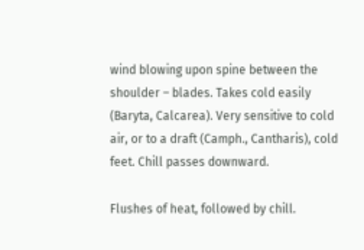wind blowing upon spine between the shoulder – blades. Takes cold easily (Baryta, Calcarea). Very sensitive to cold air, or to a draft (Camph., Cantharis), cold feet. Chill passes downward.

Flushes of heat, followed by chill.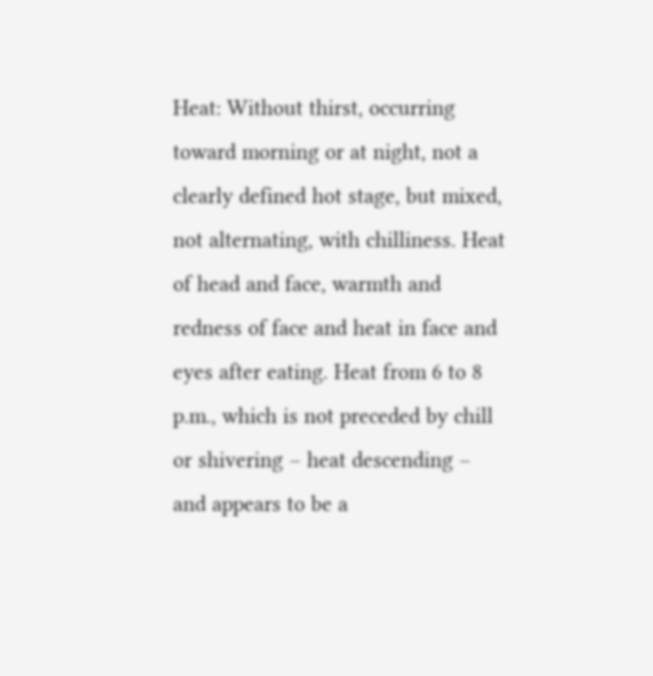Heat: Without thirst, occurring toward morning or at night, not a clearly defined hot stage, but mixed, not alternating, with chilliness. Heat of head and face, warmth and redness of face and heat in face and eyes after eating. Heat from 6 to 8 p.m., which is not preceded by chill or shivering – heat descending – and appears to be a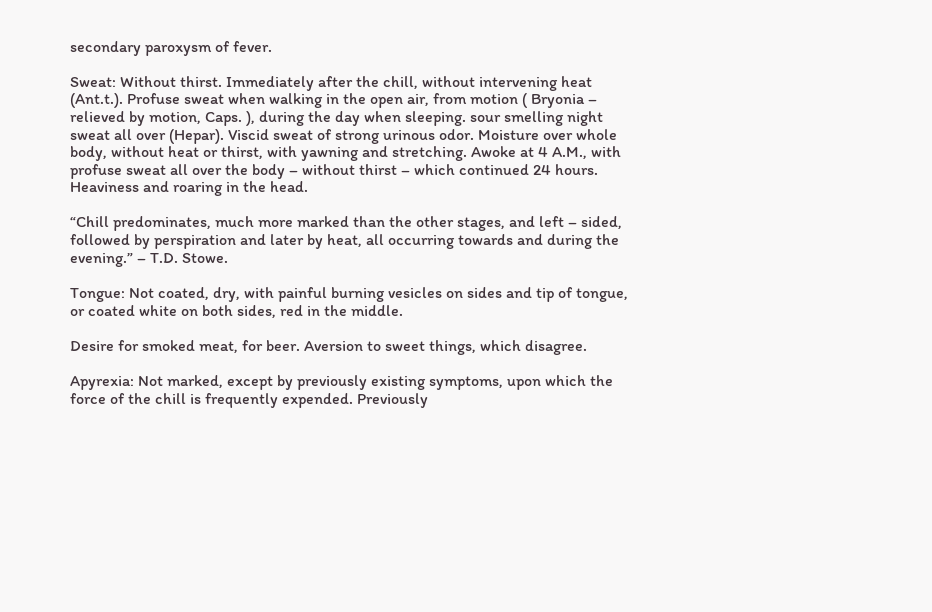secondary paroxysm of fever.

Sweat: Without thirst. Immediately after the chill, without intervening heat (Ant.t.). Profuse sweat when walking in the open air, from motion ( Bryonia – relieved by motion, Caps. ), during the day when sleeping. sour smelling night sweat all over (Hepar). Viscid sweat of strong urinous odor. Moisture over whole body, without heat or thirst, with yawning and stretching. Awoke at 4 A.M., with profuse sweat all over the body – without thirst – which continued 24 hours. Heaviness and roaring in the head.

“Chill predominates, much more marked than the other stages, and left – sided, followed by perspiration and later by heat, all occurring towards and during the evening.” – T.D. Stowe.

Tongue: Not coated, dry, with painful burning vesicles on sides and tip of tongue, or coated white on both sides, red in the middle.

Desire for smoked meat, for beer. Aversion to sweet things, which disagree.

Apyrexia: Not marked, except by previously existing symptoms, upon which the force of the chill is frequently expended. Previously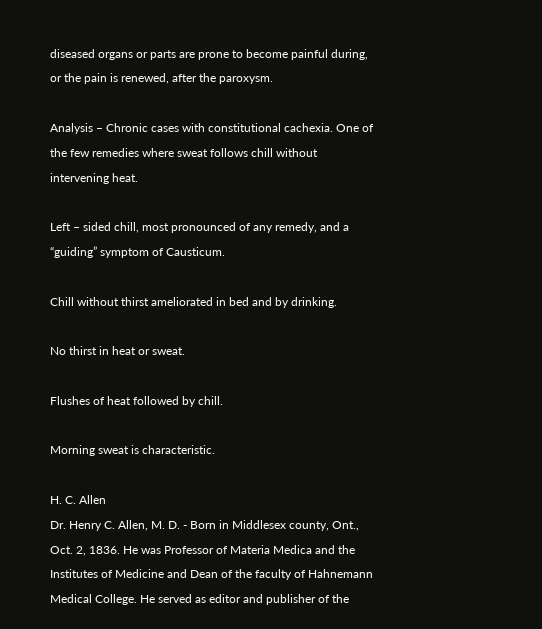diseased organs or parts are prone to become painful during, or the pain is renewed, after the paroxysm.

Analysis – Chronic cases with constitutional cachexia. One of the few remedies where sweat follows chill without intervening heat.

Left – sided chill, most pronounced of any remedy, and a “guiding” symptom of Causticum.

Chill without thirst ameliorated in bed and by drinking.

No thirst in heat or sweat.

Flushes of heat followed by chill.

Morning sweat is characteristic.

H. C. Allen
Dr. Henry C. Allen, M. D. - Born in Middlesex county, Ont., Oct. 2, 1836. He was Professor of Materia Medica and the Institutes of Medicine and Dean of the faculty of Hahnemann Medical College. He served as editor and publisher of the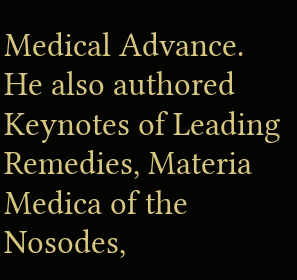Medical Advance. He also authored Keynotes of Leading Remedies, Materia Medica of the Nosodes,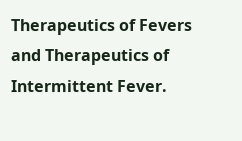Therapeutics of Fevers and Therapeutics of Intermittent Fever.